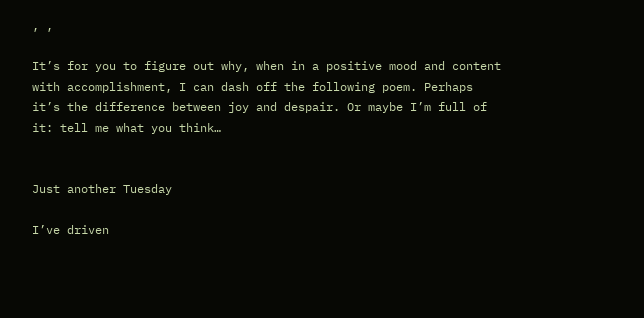, ,

It’s for you to figure out why, when in a positive mood and content with accomplishment, I can dash off the following poem. Perhaps it’s the difference between joy and despair. Or maybe I’m full of it: tell me what you think…


Just another Tuesday

I’ve driven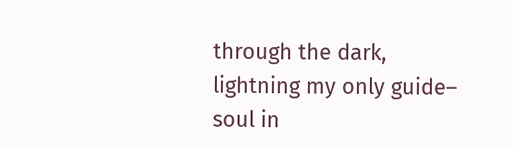through the dark,
lightning my only guide–
soul in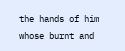the hands of him
whose burnt and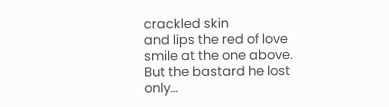crackled skin
and lips the red of love
smile at the one above.
But the bastard he lost
only…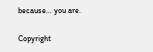because… you are.

Copyright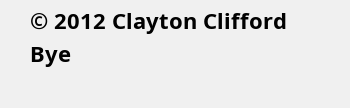© 2012 Clayton Clifford Bye